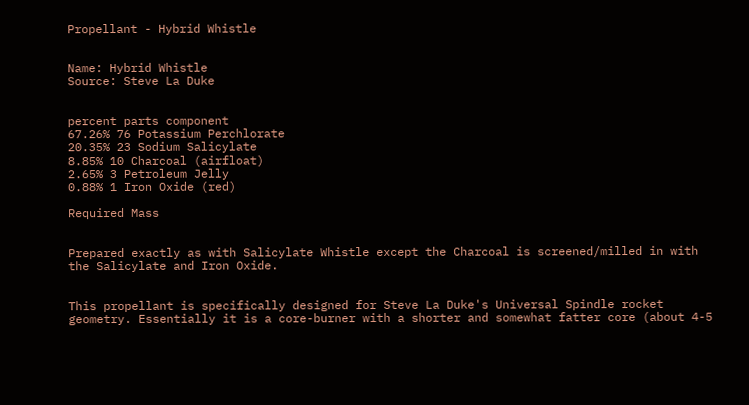Propellant - Hybrid Whistle


Name: Hybrid Whistle
Source: Steve La Duke


percent parts component
67.26% 76 Potassium Perchlorate
20.35% 23 Sodium Salicylate
8.85% 10 Charcoal (airfloat)
2.65% 3 Petroleum Jelly
0.88% 1 Iron Oxide (red)

Required Mass


Prepared exactly as with Salicylate Whistle except the Charcoal is screened/milled in with the Salicylate and Iron Oxide.


This propellant is specifically designed for Steve La Duke's Universal Spindle rocket geometry. Essentially it is a core-burner with a shorter and somewhat fatter core (about 4-5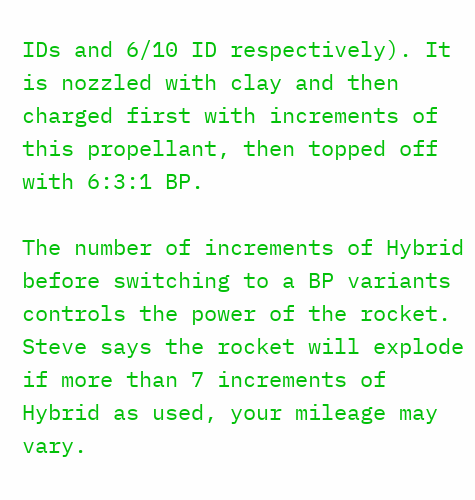IDs and 6/10 ID respectively). It is nozzled with clay and then charged first with increments of this propellant, then topped off with 6:3:1 BP.

The number of increments of Hybrid before switching to a BP variants controls the power of the rocket. Steve says the rocket will explode if more than 7 increments of Hybrid as used, your mileage may vary.